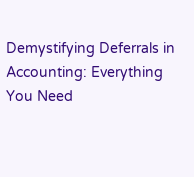Demystifying Deferrals in Accounting: Everything You Need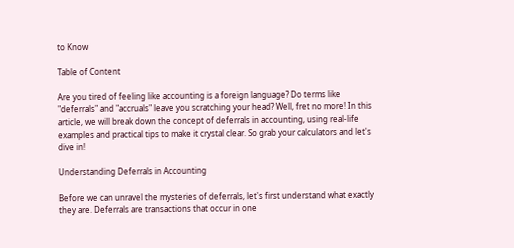to Know

Table of Content

Are you tired of feeling like accounting is a foreign language? Do terms like "deferrals" and "accruals" leave you scratching your head? Well, fret no more! In this article, we will break down the concept of deferrals in accounting, using real-life examples and practical tips to make it crystal clear. So grab your calculators and let's dive in!

Understanding Deferrals in Accounting

Before we can unravel the mysteries of deferrals, let's first understand what exactly they are. Deferrals are transactions that occur in one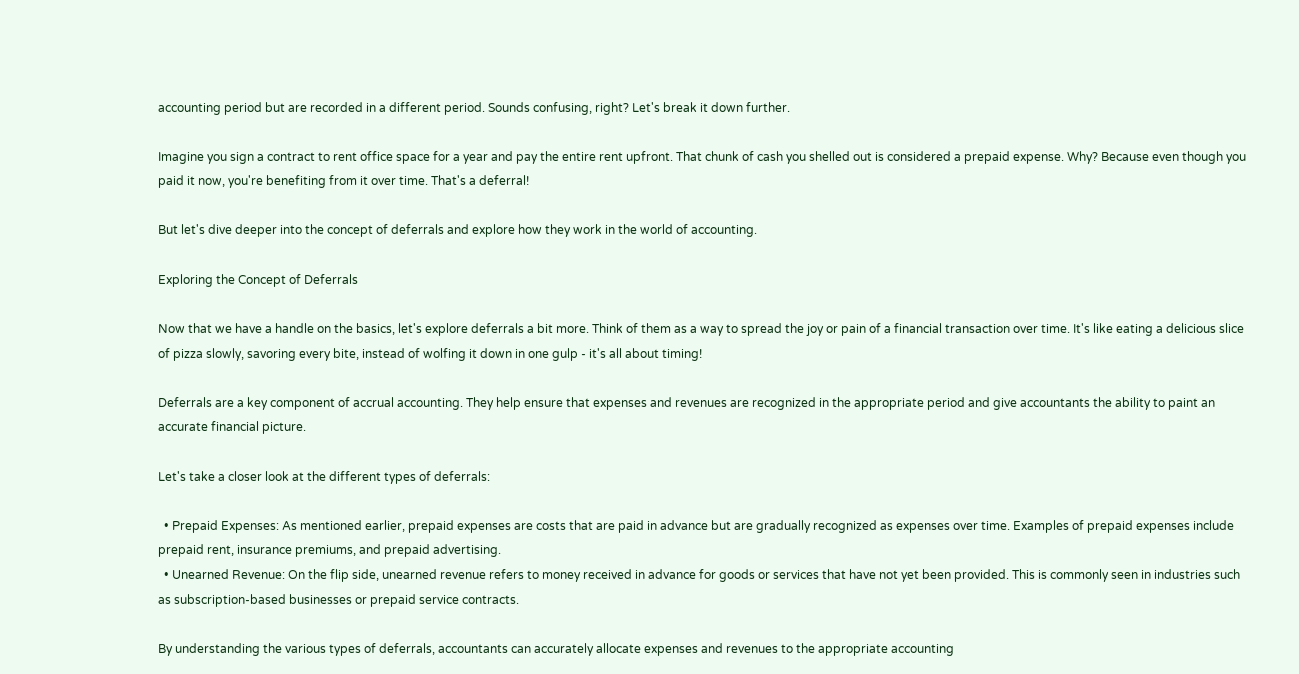accounting period but are recorded in a different period. Sounds confusing, right? Let's break it down further.

Imagine you sign a contract to rent office space for a year and pay the entire rent upfront. That chunk of cash you shelled out is considered a prepaid expense. Why? Because even though you paid it now, you're benefiting from it over time. That's a deferral!

But let's dive deeper into the concept of deferrals and explore how they work in the world of accounting.

Exploring the Concept of Deferrals

Now that we have a handle on the basics, let's explore deferrals a bit more. Think of them as a way to spread the joy or pain of a financial transaction over time. It's like eating a delicious slice of pizza slowly, savoring every bite, instead of wolfing it down in one gulp - it's all about timing!

Deferrals are a key component of accrual accounting. They help ensure that expenses and revenues are recognized in the appropriate period and give accountants the ability to paint an accurate financial picture.

Let's take a closer look at the different types of deferrals:

  • Prepaid Expenses: As mentioned earlier, prepaid expenses are costs that are paid in advance but are gradually recognized as expenses over time. Examples of prepaid expenses include prepaid rent, insurance premiums, and prepaid advertising.
  • Unearned Revenue: On the flip side, unearned revenue refers to money received in advance for goods or services that have not yet been provided. This is commonly seen in industries such as subscription-based businesses or prepaid service contracts.

By understanding the various types of deferrals, accountants can accurately allocate expenses and revenues to the appropriate accounting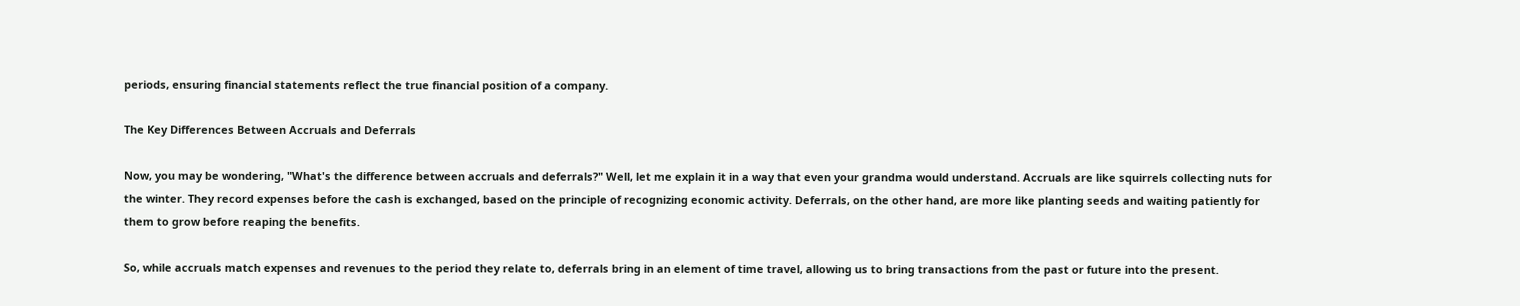periods, ensuring financial statements reflect the true financial position of a company.

The Key Differences Between Accruals and Deferrals

Now, you may be wondering, "What's the difference between accruals and deferrals?" Well, let me explain it in a way that even your grandma would understand. Accruals are like squirrels collecting nuts for the winter. They record expenses before the cash is exchanged, based on the principle of recognizing economic activity. Deferrals, on the other hand, are more like planting seeds and waiting patiently for them to grow before reaping the benefits.

So, while accruals match expenses and revenues to the period they relate to, deferrals bring in an element of time travel, allowing us to bring transactions from the past or future into the present.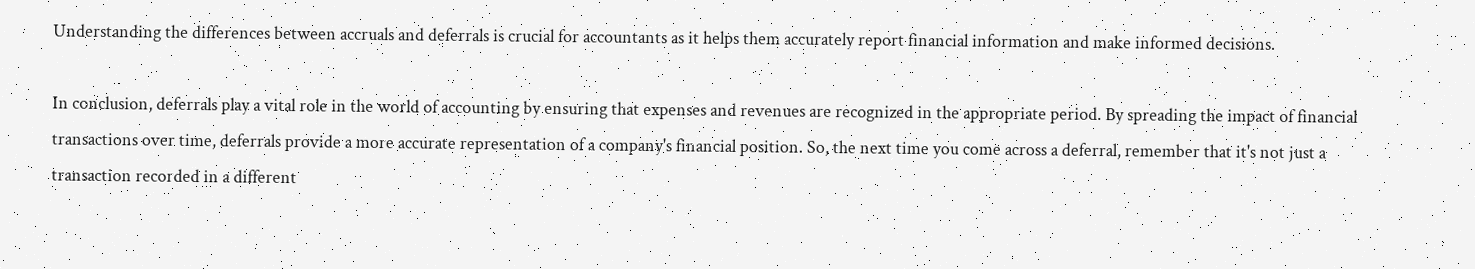Understanding the differences between accruals and deferrals is crucial for accountants as it helps them accurately report financial information and make informed decisions.

In conclusion, deferrals play a vital role in the world of accounting by ensuring that expenses and revenues are recognized in the appropriate period. By spreading the impact of financial transactions over time, deferrals provide a more accurate representation of a company's financial position. So, the next time you come across a deferral, remember that it's not just a transaction recorded in a different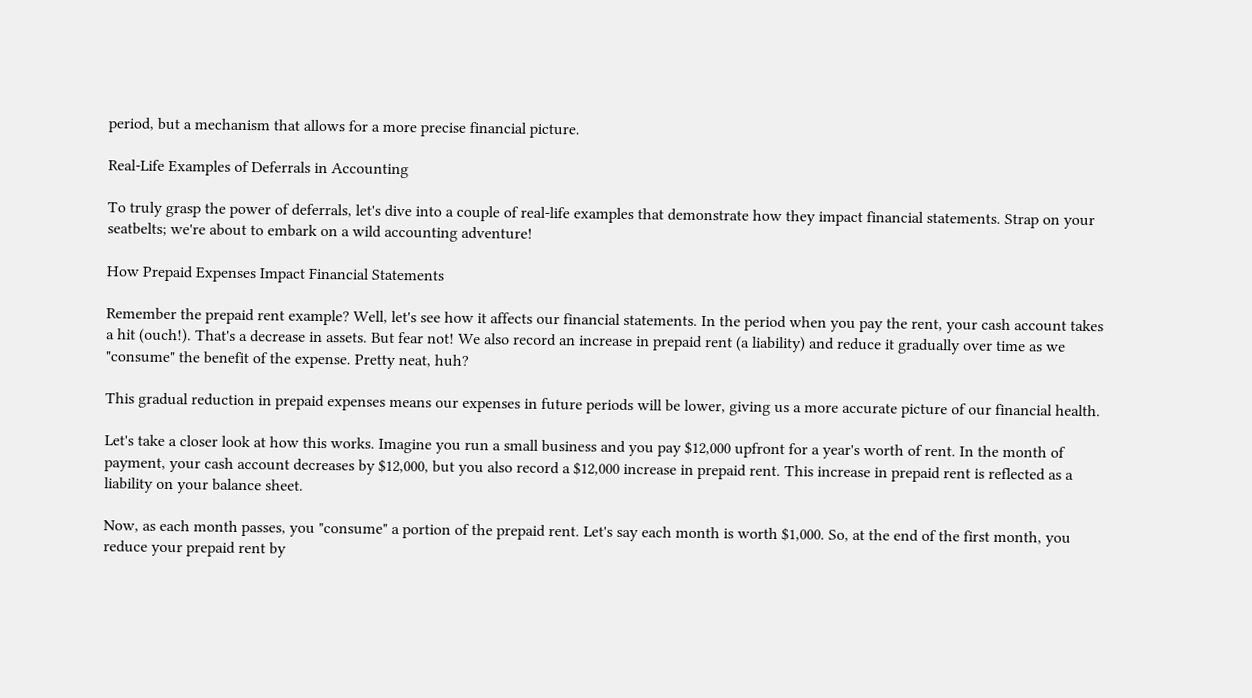period, but a mechanism that allows for a more precise financial picture.

Real-Life Examples of Deferrals in Accounting

To truly grasp the power of deferrals, let's dive into a couple of real-life examples that demonstrate how they impact financial statements. Strap on your seatbelts; we're about to embark on a wild accounting adventure!

How Prepaid Expenses Impact Financial Statements

Remember the prepaid rent example? Well, let's see how it affects our financial statements. In the period when you pay the rent, your cash account takes a hit (ouch!). That's a decrease in assets. But fear not! We also record an increase in prepaid rent (a liability) and reduce it gradually over time as we "consume" the benefit of the expense. Pretty neat, huh?

This gradual reduction in prepaid expenses means our expenses in future periods will be lower, giving us a more accurate picture of our financial health.

Let's take a closer look at how this works. Imagine you run a small business and you pay $12,000 upfront for a year's worth of rent. In the month of payment, your cash account decreases by $12,000, but you also record a $12,000 increase in prepaid rent. This increase in prepaid rent is reflected as a liability on your balance sheet.

Now, as each month passes, you "consume" a portion of the prepaid rent. Let's say each month is worth $1,000. So, at the end of the first month, you reduce your prepaid rent by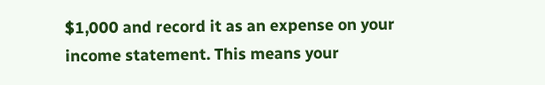$1,000 and record it as an expense on your income statement. This means your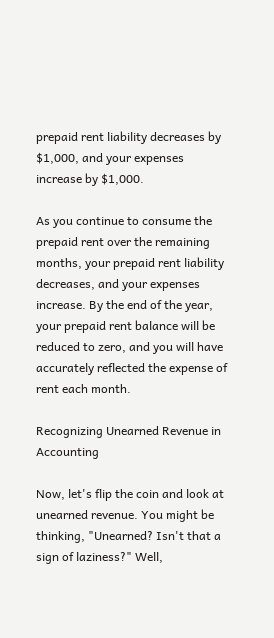prepaid rent liability decreases by $1,000, and your expenses increase by $1,000.

As you continue to consume the prepaid rent over the remaining months, your prepaid rent liability decreases, and your expenses increase. By the end of the year, your prepaid rent balance will be reduced to zero, and you will have accurately reflected the expense of rent each month.

Recognizing Unearned Revenue in Accounting

Now, let's flip the coin and look at unearned revenue. You might be thinking, "Unearned? Isn't that a sign of laziness?" Well,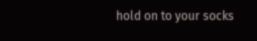hold on to your socks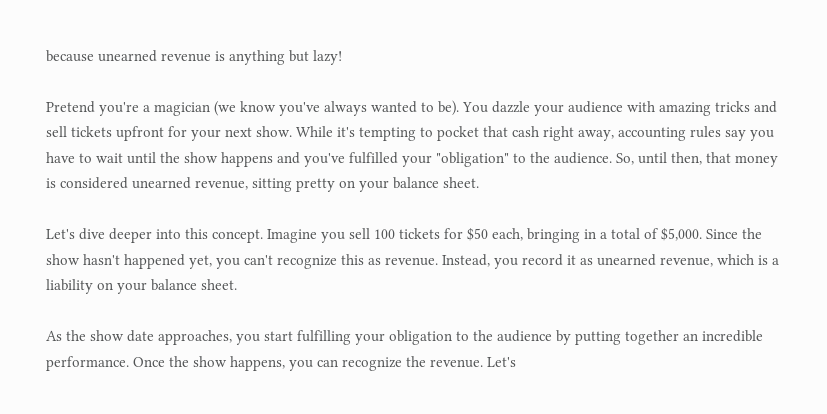because unearned revenue is anything but lazy!

Pretend you're a magician (we know you've always wanted to be). You dazzle your audience with amazing tricks and sell tickets upfront for your next show. While it's tempting to pocket that cash right away, accounting rules say you have to wait until the show happens and you've fulfilled your "obligation" to the audience. So, until then, that money is considered unearned revenue, sitting pretty on your balance sheet.

Let's dive deeper into this concept. Imagine you sell 100 tickets for $50 each, bringing in a total of $5,000. Since the show hasn't happened yet, you can't recognize this as revenue. Instead, you record it as unearned revenue, which is a liability on your balance sheet.

As the show date approaches, you start fulfilling your obligation to the audience by putting together an incredible performance. Once the show happens, you can recognize the revenue. Let's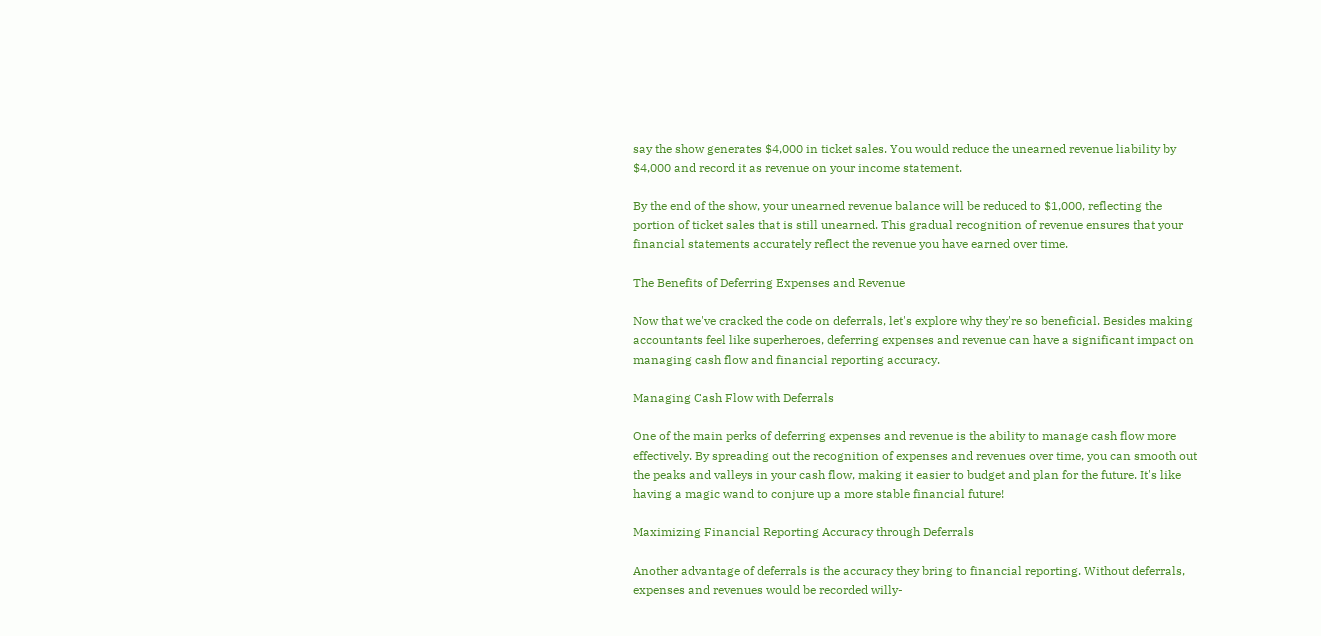say the show generates $4,000 in ticket sales. You would reduce the unearned revenue liability by $4,000 and record it as revenue on your income statement.

By the end of the show, your unearned revenue balance will be reduced to $1,000, reflecting the portion of ticket sales that is still unearned. This gradual recognition of revenue ensures that your financial statements accurately reflect the revenue you have earned over time.

The Benefits of Deferring Expenses and Revenue

Now that we've cracked the code on deferrals, let's explore why they're so beneficial. Besides making accountants feel like superheroes, deferring expenses and revenue can have a significant impact on managing cash flow and financial reporting accuracy.

Managing Cash Flow with Deferrals

One of the main perks of deferring expenses and revenue is the ability to manage cash flow more effectively. By spreading out the recognition of expenses and revenues over time, you can smooth out the peaks and valleys in your cash flow, making it easier to budget and plan for the future. It's like having a magic wand to conjure up a more stable financial future!

Maximizing Financial Reporting Accuracy through Deferrals

Another advantage of deferrals is the accuracy they bring to financial reporting. Without deferrals, expenses and revenues would be recorded willy-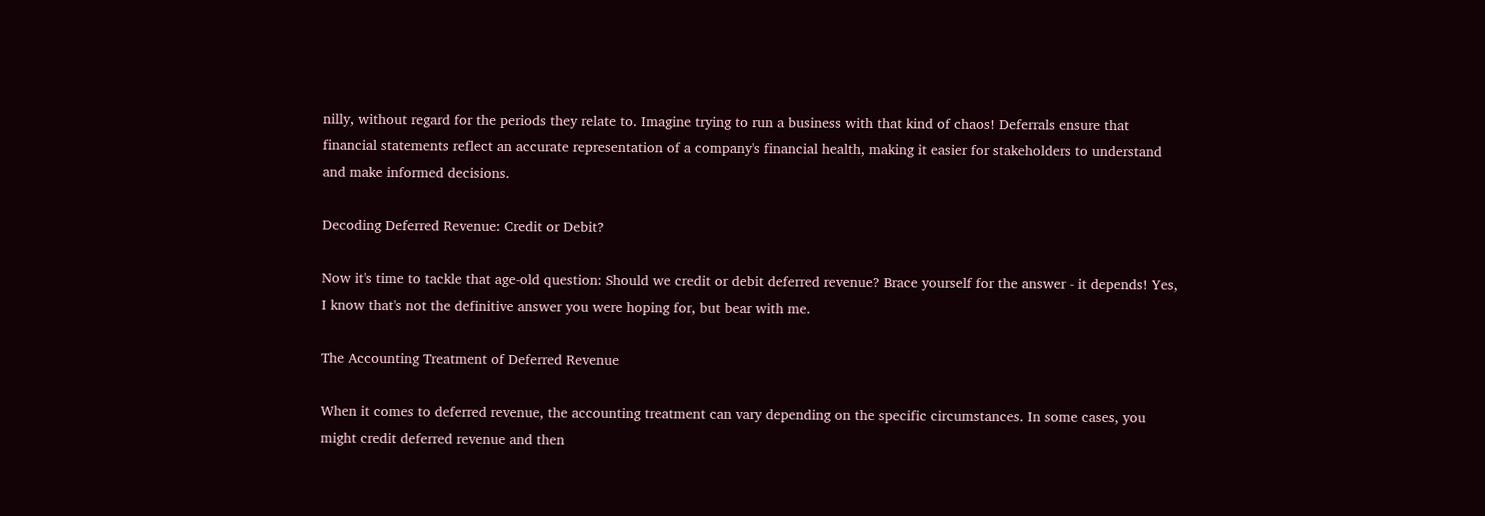nilly, without regard for the periods they relate to. Imagine trying to run a business with that kind of chaos! Deferrals ensure that financial statements reflect an accurate representation of a company's financial health, making it easier for stakeholders to understand and make informed decisions.

Decoding Deferred Revenue: Credit or Debit?

Now it's time to tackle that age-old question: Should we credit or debit deferred revenue? Brace yourself for the answer - it depends! Yes, I know that's not the definitive answer you were hoping for, but bear with me.

The Accounting Treatment of Deferred Revenue

When it comes to deferred revenue, the accounting treatment can vary depending on the specific circumstances. In some cases, you might credit deferred revenue and then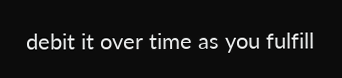debit it over time as you fulfill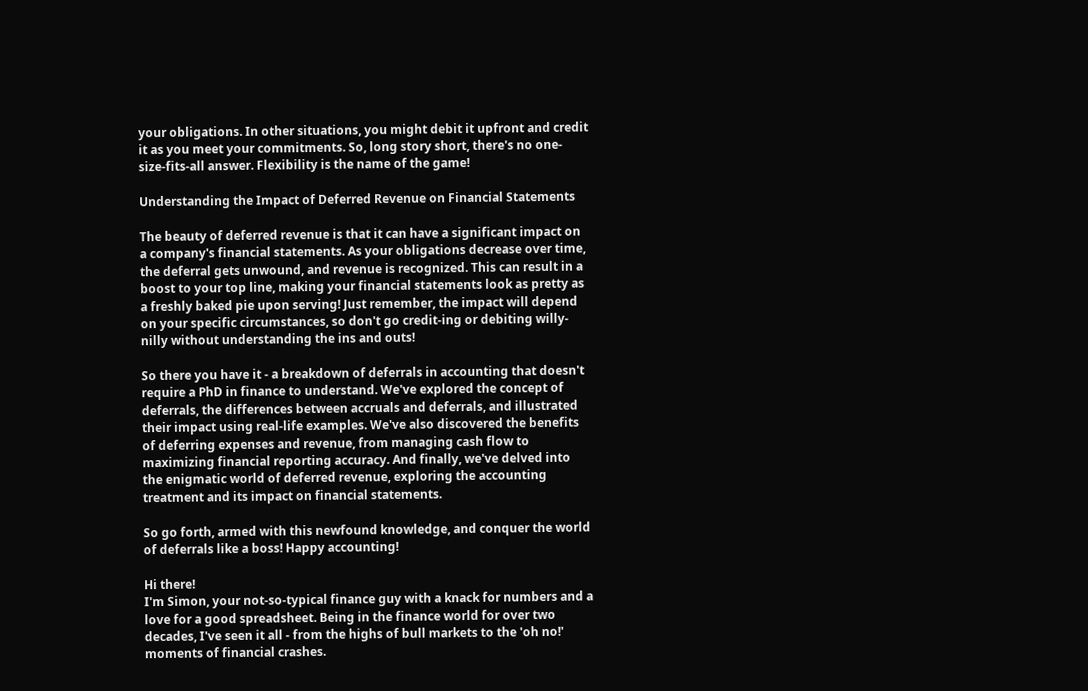your obligations. In other situations, you might debit it upfront and credit it as you meet your commitments. So, long story short, there's no one-size-fits-all answer. Flexibility is the name of the game!

Understanding the Impact of Deferred Revenue on Financial Statements

The beauty of deferred revenue is that it can have a significant impact on a company's financial statements. As your obligations decrease over time, the deferral gets unwound, and revenue is recognized. This can result in a boost to your top line, making your financial statements look as pretty as a freshly baked pie upon serving! Just remember, the impact will depend on your specific circumstances, so don't go credit-ing or debiting willy-nilly without understanding the ins and outs!

So there you have it - a breakdown of deferrals in accounting that doesn't require a PhD in finance to understand. We've explored the concept of deferrals, the differences between accruals and deferrals, and illustrated their impact using real-life examples. We've also discovered the benefits of deferring expenses and revenue, from managing cash flow to maximizing financial reporting accuracy. And finally, we've delved into the enigmatic world of deferred revenue, exploring the accounting treatment and its impact on financial statements.

So go forth, armed with this newfound knowledge, and conquer the world of deferrals like a boss! Happy accounting!

Hi there!
I'm Simon, your not-so-typical finance guy with a knack for numbers and a love for a good spreadsheet. Being in the finance world for over two decades, I've seen it all - from the highs of bull markets to the 'oh no!' moments of financial crashes.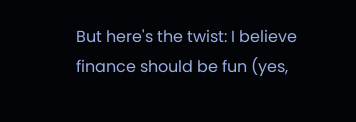But here's the twist: I believe finance should be fun (yes,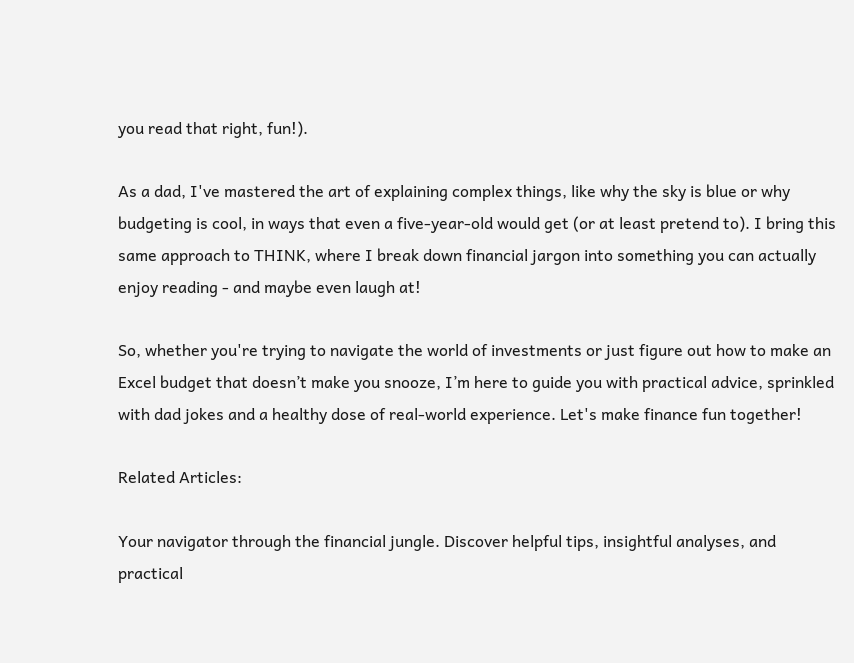you read that right, fun!).

As a dad, I've mastered the art of explaining complex things, like why the sky is blue or why budgeting is cool, in ways that even a five-year-old would get (or at least pretend to). I bring this same approach to THINK, where I break down financial jargon into something you can actually enjoy reading - and maybe even laugh at!

So, whether you're trying to navigate the world of investments or just figure out how to make an Excel budget that doesn’t make you snooze, I’m here to guide you with practical advice, sprinkled with dad jokes and a healthy dose of real-world experience. Let's make finance fun together!

Related Articles:

Your navigator through the financial jungle. Discover helpful tips, insightful analyses, and practical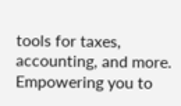tools for taxes, accounting, and more. Empowering you to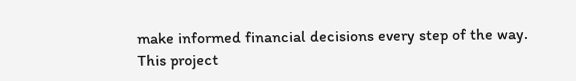make informed financial decisions every step of the way.
This project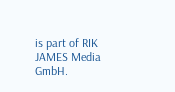is part of RIK JAMES Media GmbH.